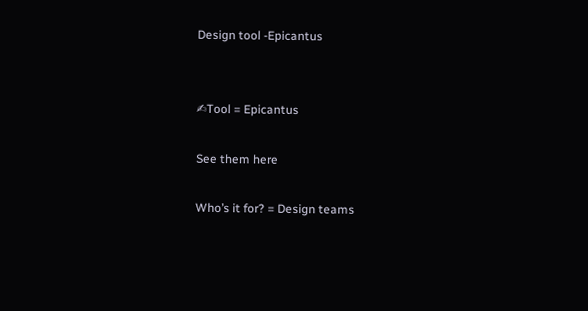Design tool -Epicantus


✍Tool = Epicantus

See them here

Who’s it for? = Design teams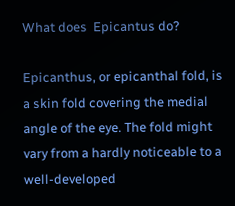What does  Epicantus do?

Epicanthus, or epicanthal fold, is a skin fold covering the medial angle of the eye. The fold might vary from a hardly noticeable to a well-developed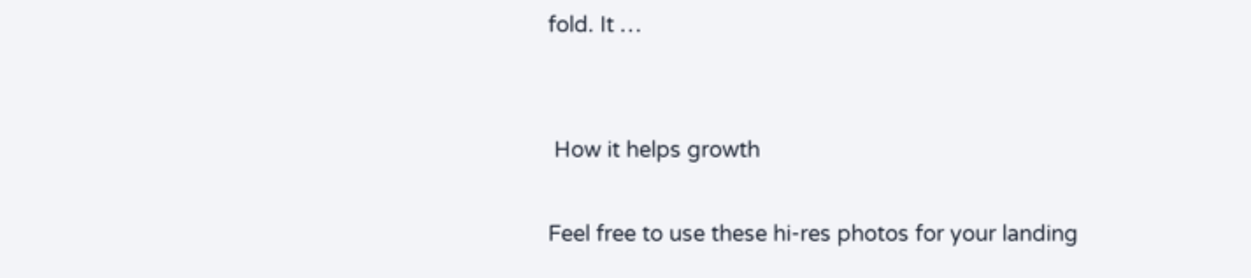fold. It …


 How it helps growth

Feel free to use these hi-res photos for your landing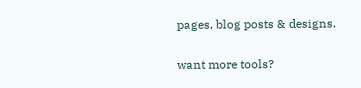pages, blog posts & designs.

want more tools?